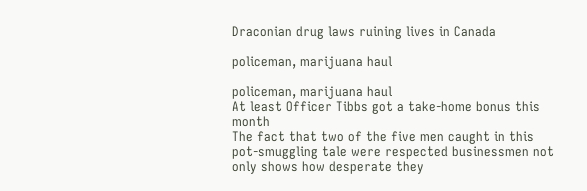Draconian drug laws ruining lives in Canada

policeman, marijuana haul

policeman, marijuana haul
At least Officer Tibbs got a take-home bonus this month
The fact that two of the five men caught in this pot-smuggling tale were respected businessmen not only shows how desperate they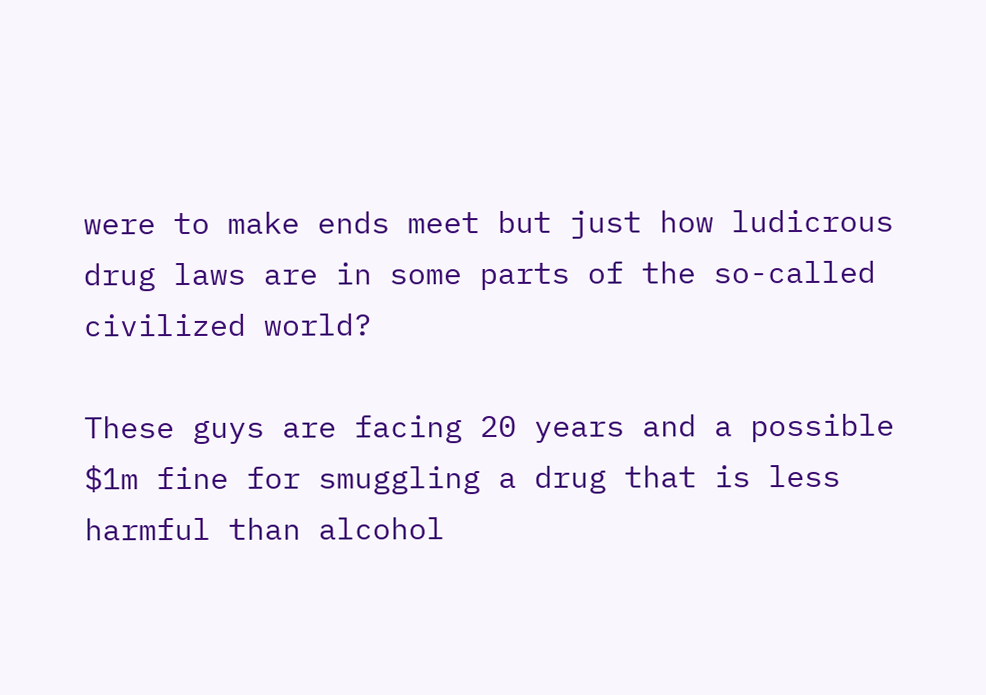were to make ends meet but just how ludicrous drug laws are in some parts of the so-called civilized world?

These guys are facing 20 years and a possible $1m fine for smuggling a drug that is less harmful than alcohol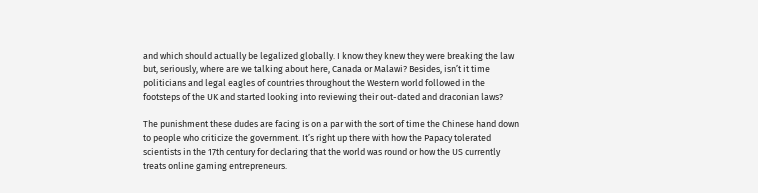and which should actually be legalized globally. I know they knew they were breaking the law but, seriously, where are we talking about here, Canada or Malawi? Besides, isn’t it time politicians and legal eagles of countries throughout the Western world followed in the footsteps of the UK and started looking into reviewing their out-dated and draconian laws?

The punishment these dudes are facing is on a par with the sort of time the Chinese hand down to people who criticize the government. It’s right up there with how the Papacy tolerated scientists in the 17th century for declaring that the world was round or how the US currently treats online gaming entrepreneurs.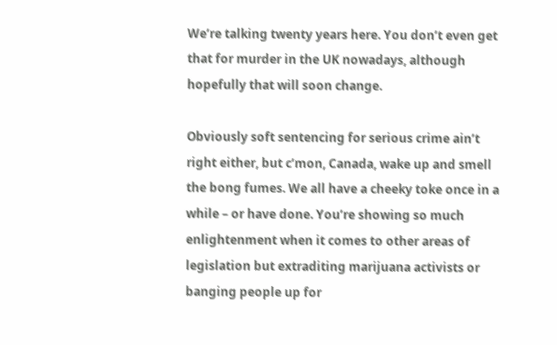We’re talking twenty years here. You don’t even get that for murder in the UK nowadays, although hopefully that will soon change.

Obviously soft sentencing for serious crime ain’t right either, but c’mon, Canada, wake up and smell the bong fumes. We all have a cheeky toke once in a while – or have done. You’re showing so much enlightenment when it comes to other areas of legislation but extraditing marijuana activists or banging people up for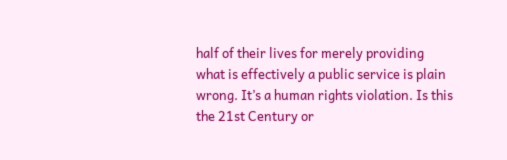half of their lives for merely providing what is effectively a public service is plain wrong. It’s a human rights violation. Is this the 21st Century or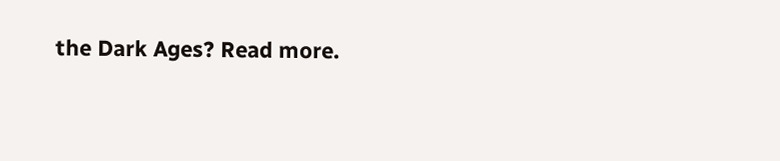the Dark Ages? Read more.